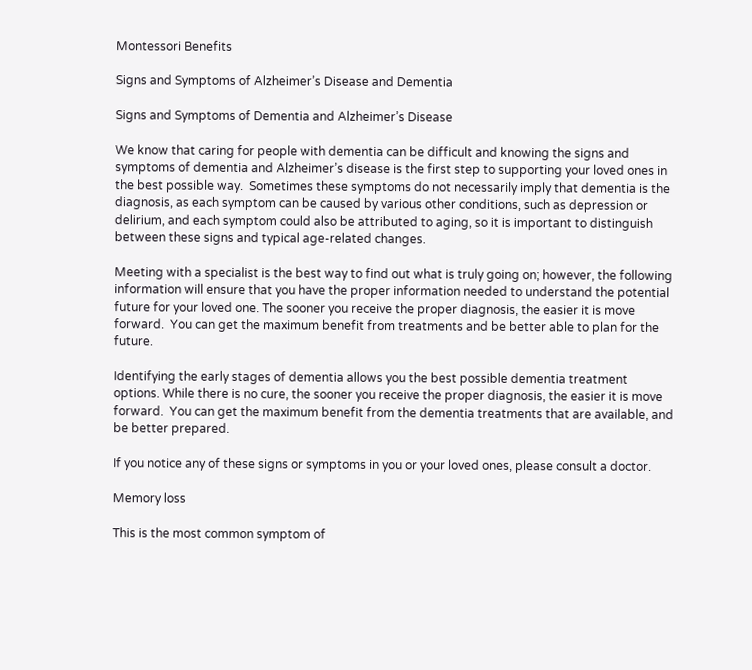Montessori Benefits

Signs and Symptoms of Alzheimer’s Disease and Dementia

Signs and Symptoms of Dementia and Alzheimer’s Disease

We know that caring for people with dementia can be difficult and knowing the signs and symptoms of dementia and Alzheimer’s disease is the first step to supporting your loved ones in the best possible way.  Sometimes these symptoms do not necessarily imply that dementia is the diagnosis, as each symptom can be caused by various other conditions, such as depression or delirium, and each symptom could also be attributed to aging, so it is important to distinguish between these signs and typical age-related changes.

Meeting with a specialist is the best way to find out what is truly going on; however, the following information will ensure that you have the proper information needed to understand the potential future for your loved one. The sooner you receive the proper diagnosis, the easier it is move forward.  You can get the maximum benefit from treatments and be better able to plan for the future.

Identifying the early stages of dementia allows you the best possible dementia treatment options. While there is no cure, the sooner you receive the proper diagnosis, the easier it is move forward.  You can get the maximum benefit from the dementia treatments that are available, and be better prepared.

If you notice any of these signs or symptoms in you or your loved ones, please consult a doctor.

Memory loss

This is the most common symptom of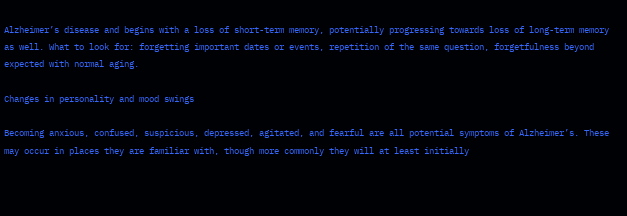Alzheimer’s disease and begins with a loss of short-term memory, potentially progressing towards loss of long-term memory as well. What to look for: forgetting important dates or events, repetition of the same question, forgetfulness beyond expected with normal aging.

Changes in personality and mood swings

Becoming anxious, confused, suspicious, depressed, agitated, and fearful are all potential symptoms of Alzheimer’s. These may occur in places they are familiar with, though more commonly they will at least initially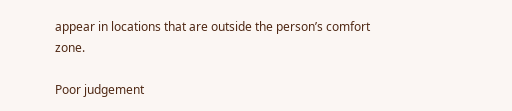appear in locations that are outside the person’s comfort zone.

Poor judgement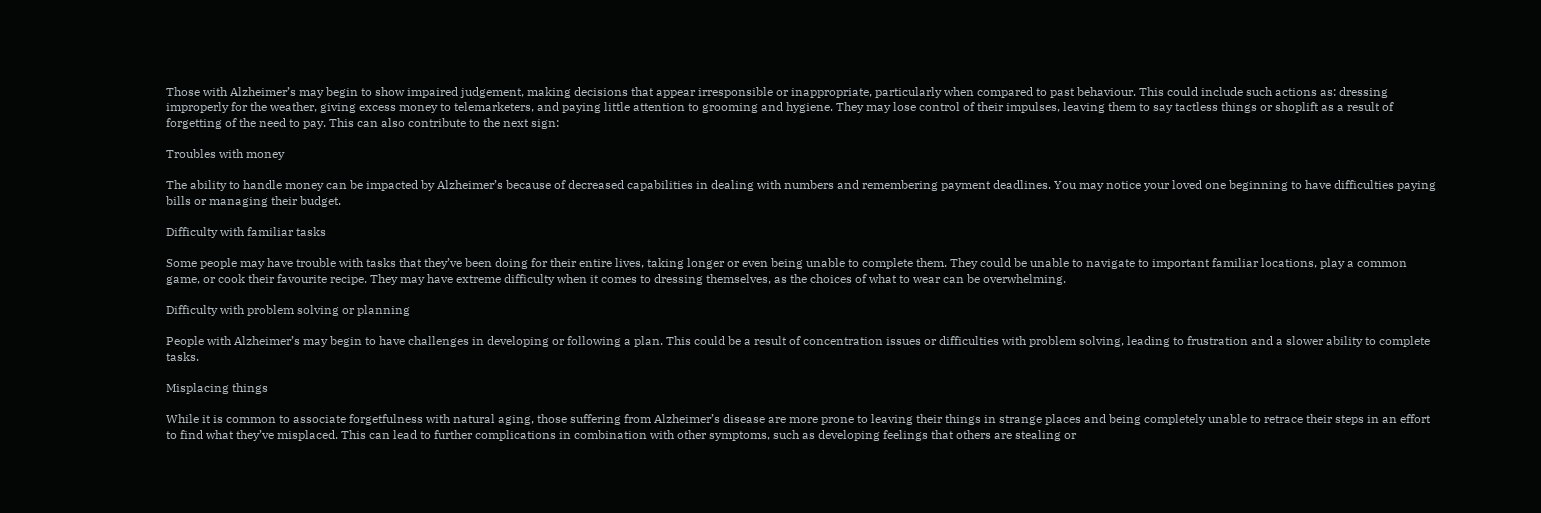Those with Alzheimer’s may begin to show impaired judgement, making decisions that appear irresponsible or inappropriate, particularly when compared to past behaviour. This could include such actions as: dressing improperly for the weather, giving excess money to telemarketers, and paying little attention to grooming and hygiene. They may lose control of their impulses, leaving them to say tactless things or shoplift as a result of forgetting of the need to pay. This can also contribute to the next sign:

Troubles with money

The ability to handle money can be impacted by Alzheimer’s because of decreased capabilities in dealing with numbers and remembering payment deadlines. You may notice your loved one beginning to have difficulties paying bills or managing their budget.

Difficulty with familiar tasks

Some people may have trouble with tasks that they’ve been doing for their entire lives, taking longer or even being unable to complete them. They could be unable to navigate to important familiar locations, play a common game, or cook their favourite recipe. They may have extreme difficulty when it comes to dressing themselves, as the choices of what to wear can be overwhelming.

Difficulty with problem solving or planning

People with Alzheimer’s may begin to have challenges in developing or following a plan. This could be a result of concentration issues or difficulties with problem solving, leading to frustration and a slower ability to complete tasks.

Misplacing things

While it is common to associate forgetfulness with natural aging, those suffering from Alzheimer’s disease are more prone to leaving their things in strange places and being completely unable to retrace their steps in an effort to find what they’ve misplaced. This can lead to further complications in combination with other symptoms, such as developing feelings that others are stealing or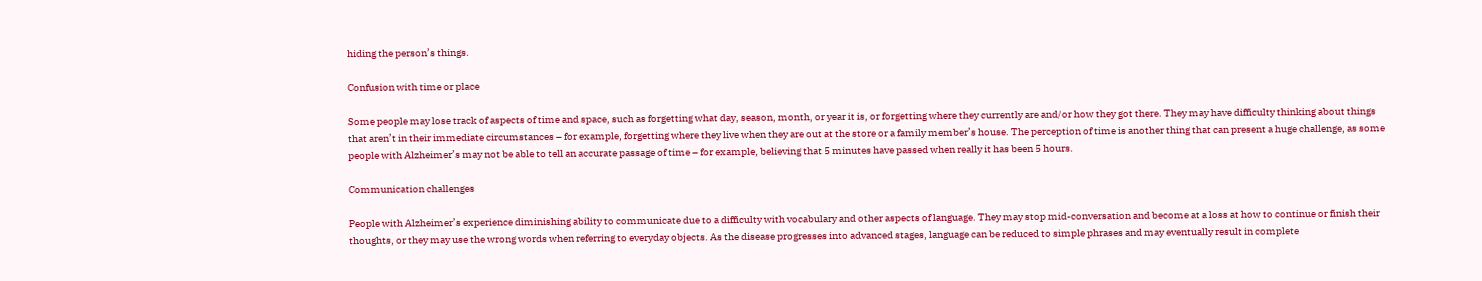hiding the person’s things.

Confusion with time or place

Some people may lose track of aspects of time and space, such as forgetting what day, season, month, or year it is, or forgetting where they currently are and/or how they got there. They may have difficulty thinking about things that aren’t in their immediate circumstances – for example, forgetting where they live when they are out at the store or a family member’s house. The perception of time is another thing that can present a huge challenge, as some people with Alzheimer’s may not be able to tell an accurate passage of time – for example, believing that 5 minutes have passed when really it has been 5 hours.

Communication challenges

People with Alzheimer’s experience diminishing ability to communicate due to a difficulty with vocabulary and other aspects of language. They may stop mid-conversation and become at a loss at how to continue or finish their thoughts, or they may use the wrong words when referring to everyday objects. As the disease progresses into advanced stages, language can be reduced to simple phrases and may eventually result in complete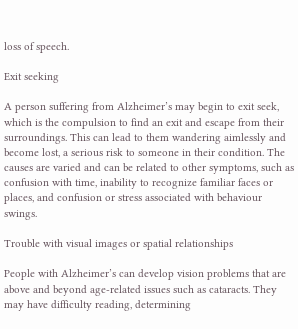loss of speech.

Exit seeking

A person suffering from Alzheimer’s may begin to exit seek, which is the compulsion to find an exit and escape from their surroundings. This can lead to them wandering aimlessly and become lost, a serious risk to someone in their condition. The causes are varied and can be related to other symptoms, such as confusion with time, inability to recognize familiar faces or places, and confusion or stress associated with behaviour swings.

Trouble with visual images or spatial relationships

People with Alzheimer’s can develop vision problems that are above and beyond age-related issues such as cataracts. They may have difficulty reading, determining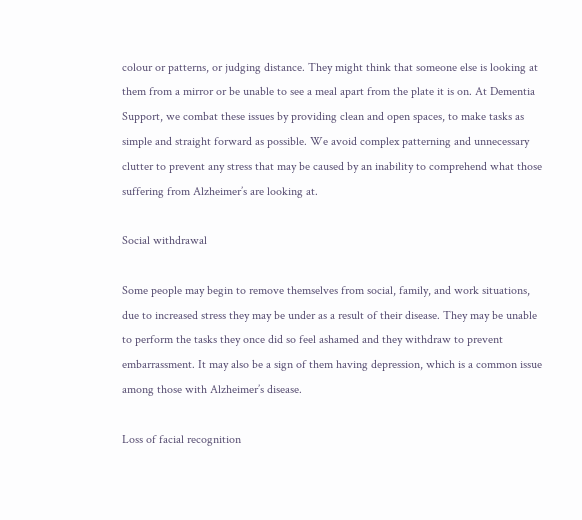colour or patterns, or judging distance. They might think that someone else is looking at them from a mirror or be unable to see a meal apart from the plate it is on. At Dementia Support, we combat these issues by providing clean and open spaces, to make tasks as simple and straight forward as possible. We avoid complex patterning and unnecessary clutter to prevent any stress that may be caused by an inability to comprehend what those suffering from Alzheimer’s are looking at.

Social withdrawal

Some people may begin to remove themselves from social, family, and work situations, due to increased stress they may be under as a result of their disease. They may be unable to perform the tasks they once did so feel ashamed and they withdraw to prevent embarrassment. It may also be a sign of them having depression, which is a common issue among those with Alzheimer’s disease.

Loss of facial recognition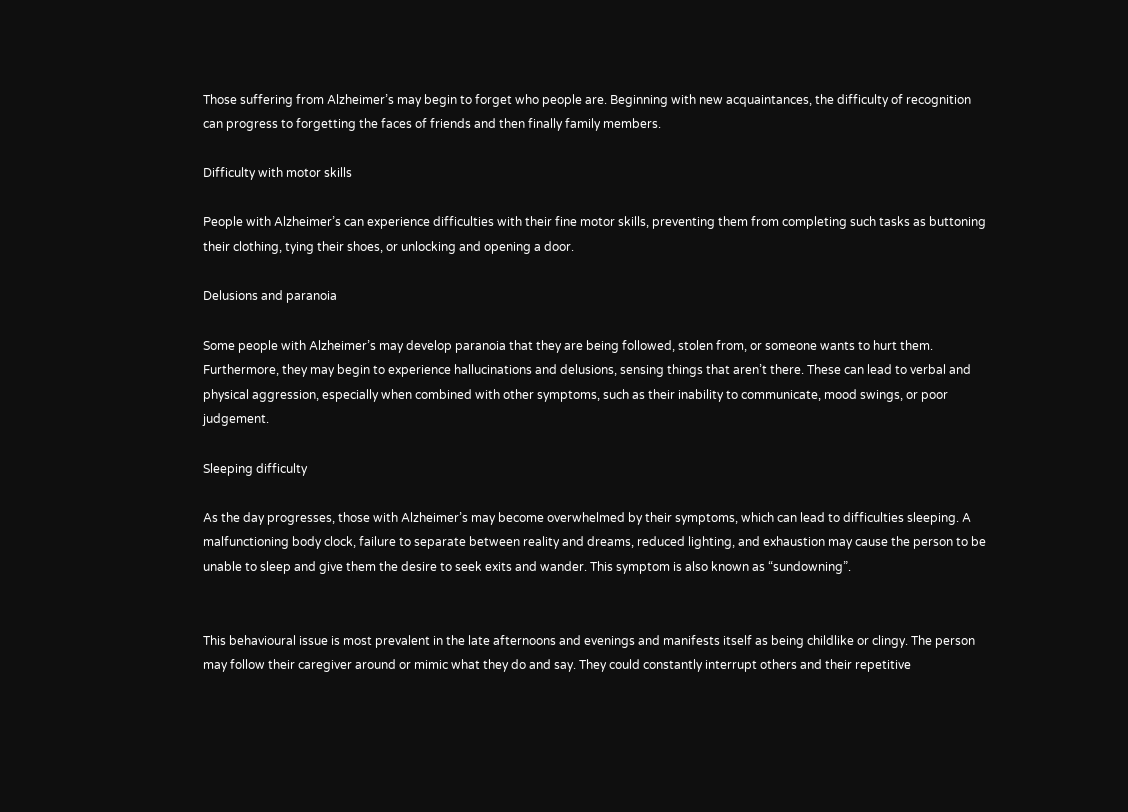Those suffering from Alzheimer’s may begin to forget who people are. Beginning with new acquaintances, the difficulty of recognition can progress to forgetting the faces of friends and then finally family members.

Difficulty with motor skills

People with Alzheimer’s can experience difficulties with their fine motor skills, preventing them from completing such tasks as buttoning their clothing, tying their shoes, or unlocking and opening a door.

Delusions and paranoia

Some people with Alzheimer’s may develop paranoia that they are being followed, stolen from, or someone wants to hurt them. Furthermore, they may begin to experience hallucinations and delusions, sensing things that aren’t there. These can lead to verbal and physical aggression, especially when combined with other symptoms, such as their inability to communicate, mood swings, or poor judgement.

Sleeping difficulty

As the day progresses, those with Alzheimer’s may become overwhelmed by their symptoms, which can lead to difficulties sleeping. A malfunctioning body clock, failure to separate between reality and dreams, reduced lighting, and exhaustion may cause the person to be unable to sleep and give them the desire to seek exits and wander. This symptom is also known as “sundowning”.


This behavioural issue is most prevalent in the late afternoons and evenings and manifests itself as being childlike or clingy. The person may follow their caregiver around or mimic what they do and say. They could constantly interrupt others and their repetitive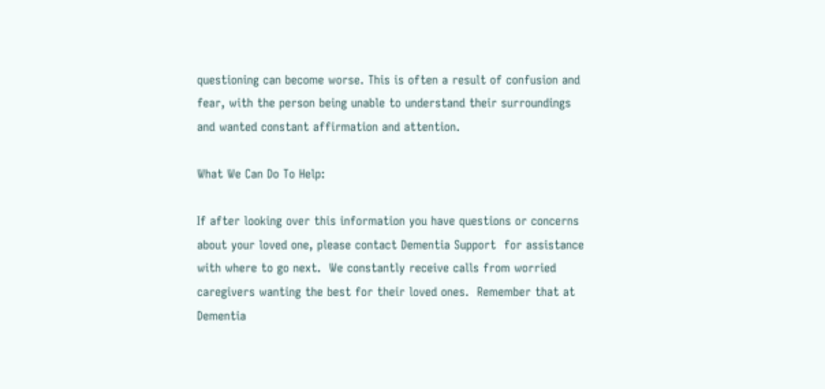questioning can become worse. This is often a result of confusion and fear, with the person being unable to understand their surroundings and wanted constant affirmation and attention.

What We Can Do To Help:

If after looking over this information you have questions or concerns about your loved one, please contact Dementia Support  for assistance with where to go next.  We constantly receive calls from worried caregivers wanting the best for their loved ones.  Remember that at Dementia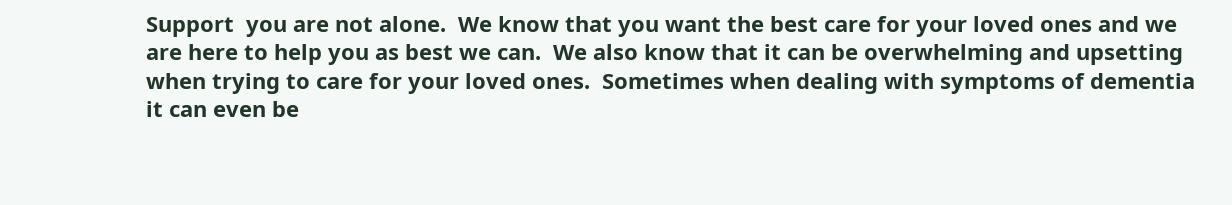Support  you are not alone.  We know that you want the best care for your loved ones and we are here to help you as best we can.  We also know that it can be overwhelming and upsetting when trying to care for your loved ones.  Sometimes when dealing with symptoms of dementia it can even be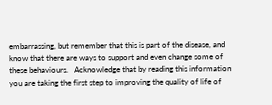embarrassing, but remember that this is part of the disease, and know that there are ways to support and even change some of these behaviours.   Acknowledge that by reading this information you are taking the first step to improving the quality of life of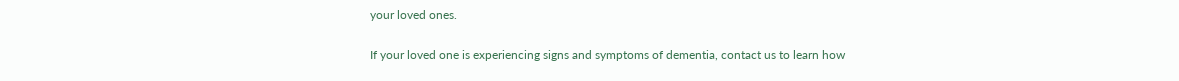your loved ones.

If your loved one is experiencing signs and symptoms of dementia, contact us to learn how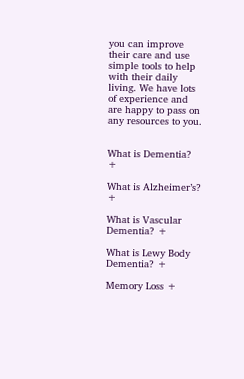you can improve their care and use simple tools to help with their daily living. We have lots of experience and are happy to pass on any resources to you.


What is Dementia? +

What is Alzheimer’s? +

What is Vascular Dementia? +

What is Lewy Body Dementia? +

Memory Loss +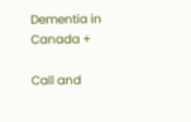Dementia in Canada +

Call and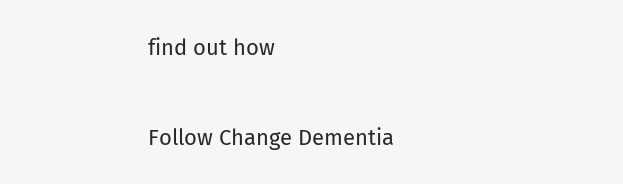find out how

Follow Change Dementia